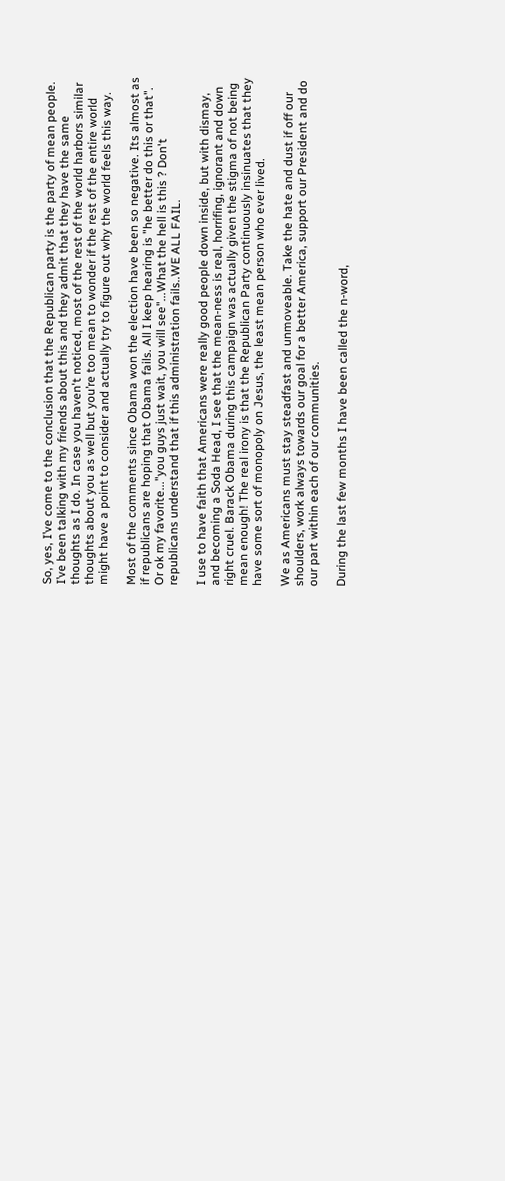So, yes, I’ve come to the conclusion that the Republican party is the party of mean people. I’ve been talking with my friends about this and they admit that they have the same thoughts as I do. In case you haven't noticed, most of the rest of the world harbors similar thoughts about you as well but you’re too mean to wonder if the rest of the entire world might have a point to consider and actually try to figure out why the world feels this way.

Most of the comments since Obama won the election have been so negative. Its almost as if republicans are hoping that Obama fails. All I keep hearing is "he better do this or that". Or ok my favorite..."you guys just wait, you will see"...What the hell is this ? Don't republicans understand that if this administration fails..WE ALL FAIL.

I use to have faith that Americans were really good people down inside, but with dismay, and becoming a Soda Head, I see that the mean-ness is real, horrifing, ignorant and down right cruel. Barack Obama during this campaign was actually given the stigma of not being mean enough! The real irony is that the Republican Party continuously insinuates that they have some sort of monopoly on Jesus, the least mean person who ever lived.

We as Americans must stay steadfast and unmoveable. Take the hate and dust if off our shoulders, work always towards our goal for a better America, support our President and do our part within each of our communities.

During the last few months I have been called the n-word,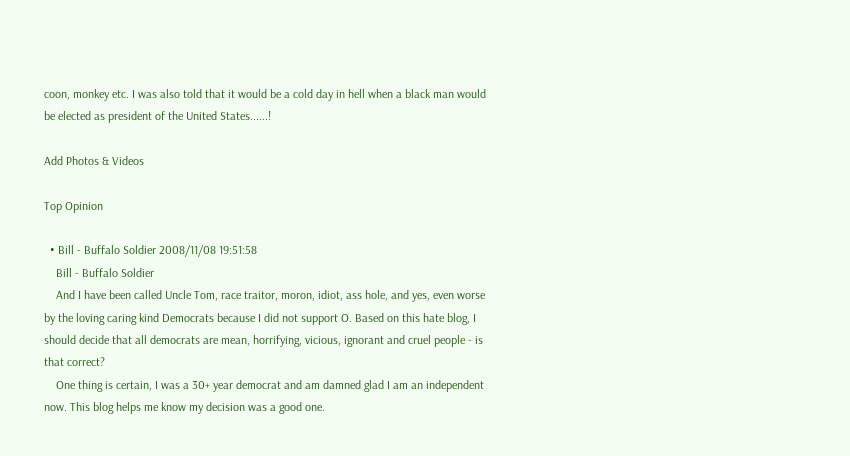coon, monkey etc. I was also told that it would be a cold day in hell when a black man would be elected as president of the United States......!

Add Photos & Videos

Top Opinion

  • Bill - Buffalo Soldier 2008/11/08 19:51:58
    Bill - Buffalo Soldier
    And I have been called Uncle Tom, race traitor, moron, idiot, ass hole, and yes, even worse by the loving caring kind Democrats because I did not support O. Based on this hate blog, I should decide that all democrats are mean, horrifying, vicious, ignorant and cruel people - is that correct?
    One thing is certain, I was a 30+ year democrat and am damned glad I am an independent now. This blog helps me know my decision was a good one.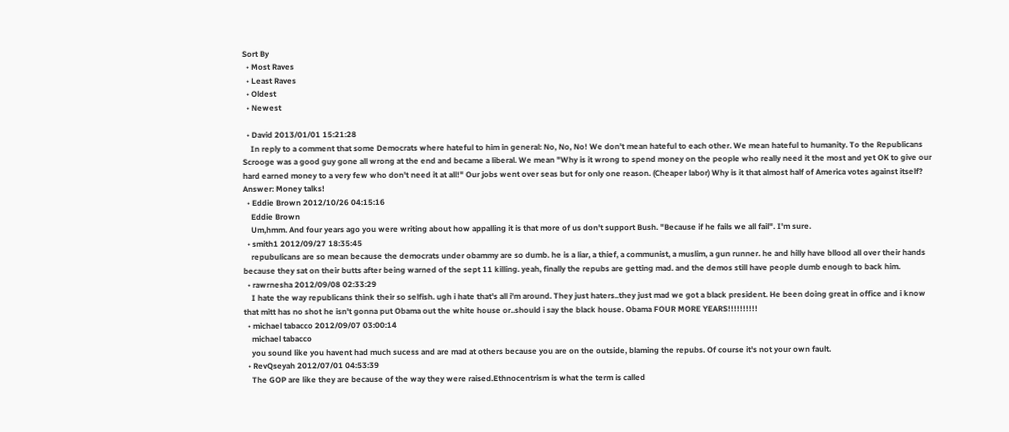Sort By
  • Most Raves
  • Least Raves
  • Oldest
  • Newest

  • David 2013/01/01 15:21:28
    In reply to a comment that some Democrats where hateful to him in general: No, No, No! We don't mean hateful to each other. We mean hateful to humanity. To the Republicans Scrooge was a good guy gone all wrong at the end and became a liberal. We mean "Why is it wrong to spend money on the people who really need it the most and yet OK to give our hard earned money to a very few who don't need it at all!" Our jobs went over seas but for only one reason. (Cheaper labor) Why is it that almost half of America votes against itself? Answer: Money talks!
  • Eddie Brown 2012/10/26 04:15:16
    Eddie Brown
    Um,hmm. And four years ago you were writing about how appalling it is that more of us don't support Bush. "Because if he fails we all fail". I'm sure.
  • smith1 2012/09/27 18:35:45
    repubulicans are so mean because the democrats under obammy are so dumb. he is a liar, a thief, a communist, a muslim, a gun runner. he and hilly have bllood all over their hands because they sat on their butts after being warned of the sept 11 killing. yeah, finally the repubs are getting mad. and the demos still have people dumb enough to back him.
  • rawrnesha 2012/09/08 02:33:29
    I hate the way republicans think their so selfish. ugh i hate that's all i'm around. They just haters..they just mad we got a black president. He been doing great in office and i know that mitt has no shot he isn't gonna put Obama out the white house or..should i say the black house. Obama FOUR MORE YEARS!!!!!!!!!!
  • michael tabacco 2012/09/07 03:00:14
    michael tabacco
    you sound like you havent had much sucess and are mad at others because you are on the outside, blaming the repubs. Of course it's not your own fault.
  • RevQseyah 2012/07/01 04:53:39
    The GOP are like they are because of the way they were raised.Ethnocentrism is what the term is called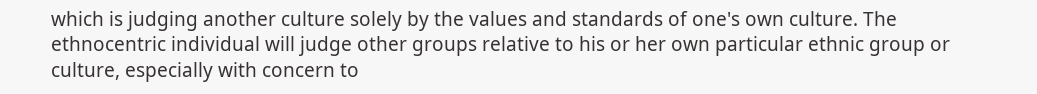which is judging another culture solely by the values and standards of one's own culture. The ethnocentric individual will judge other groups relative to his or her own particular ethnic group or culture, especially with concern to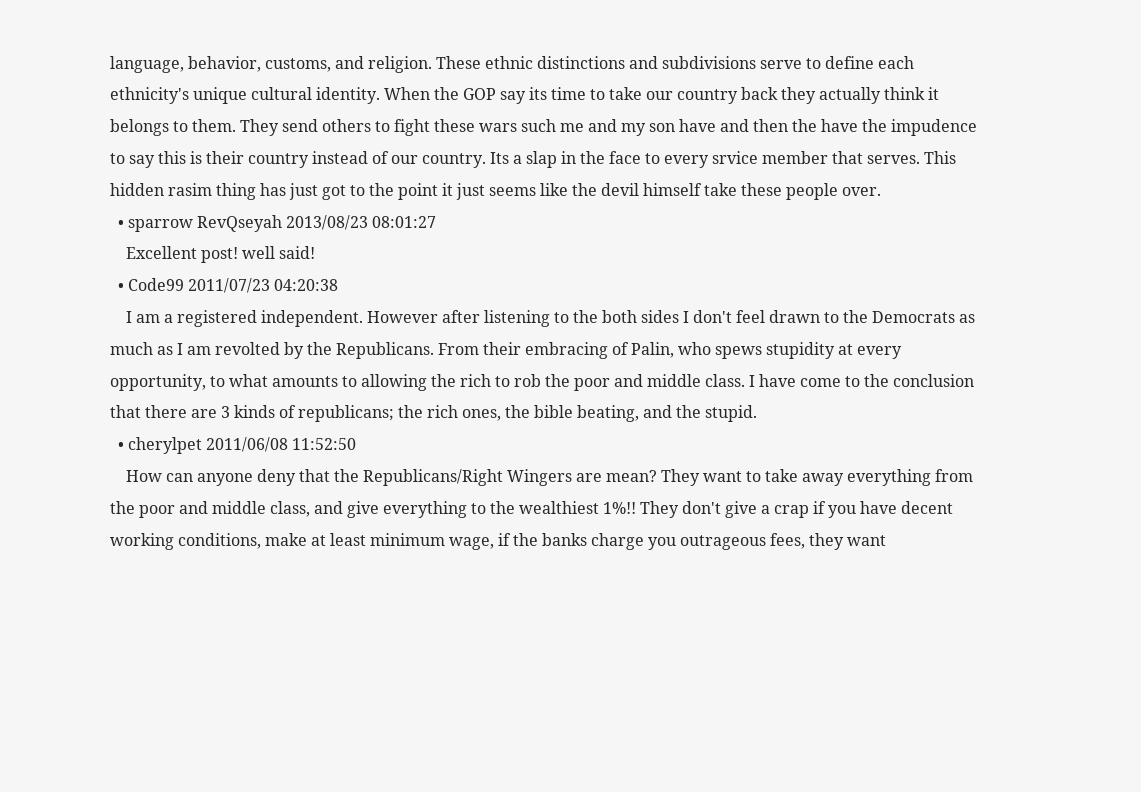language, behavior, customs, and religion. These ethnic distinctions and subdivisions serve to define each ethnicity's unique cultural identity. When the GOP say its time to take our country back they actually think it belongs to them. They send others to fight these wars such me and my son have and then the have the impudence to say this is their country instead of our country. Its a slap in the face to every srvice member that serves. This hidden rasim thing has just got to the point it just seems like the devil himself take these people over.
  • sparrow RevQseyah 2013/08/23 08:01:27
    Excellent post! well said!
  • Code99 2011/07/23 04:20:38
    I am a registered independent. However after listening to the both sides I don't feel drawn to the Democrats as much as I am revolted by the Republicans. From their embracing of Palin, who spews stupidity at every opportunity, to what amounts to allowing the rich to rob the poor and middle class. I have come to the conclusion that there are 3 kinds of republicans; the rich ones, the bible beating, and the stupid.
  • cherylpet 2011/06/08 11:52:50
    How can anyone deny that the Republicans/Right Wingers are mean? They want to take away everything from the poor and middle class, and give everything to the wealthiest 1%!! They don't give a crap if you have decent working conditions, make at least minimum wage, if the banks charge you outrageous fees, they want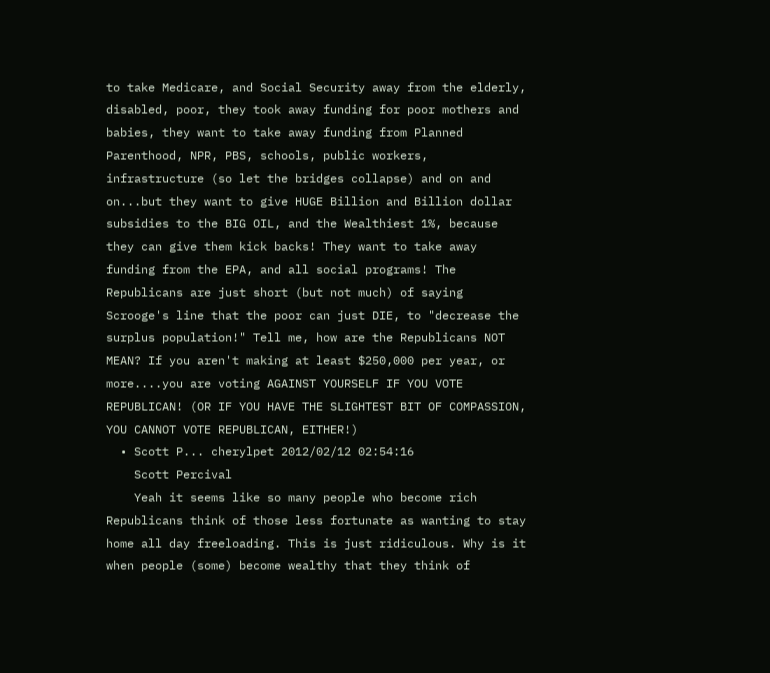to take Medicare, and Social Security away from the elderly, disabled, poor, they took away funding for poor mothers and babies, they want to take away funding from Planned Parenthood, NPR, PBS, schools, public workers, infrastructure (so let the bridges collapse) and on and on...but they want to give HUGE Billion and Billion dollar subsidies to the BIG OIL, and the Wealthiest 1%, because they can give them kick backs! They want to take away funding from the EPA, and all social programs! The Republicans are just short (but not much) of saying Scrooge's line that the poor can just DIE, to "decrease the surplus population!" Tell me, how are the Republicans NOT MEAN? If you aren't making at least $250,000 per year, or more....you are voting AGAINST YOURSELF IF YOU VOTE REPUBLICAN! (OR IF YOU HAVE THE SLIGHTEST BIT OF COMPASSION, YOU CANNOT VOTE REPUBLICAN, EITHER!)
  • Scott P... cherylpet 2012/02/12 02:54:16
    Scott Percival
    Yeah it seems like so many people who become rich Republicans think of those less fortunate as wanting to stay home all day freeloading. This is just ridiculous. Why is it when people (some) become wealthy that they think of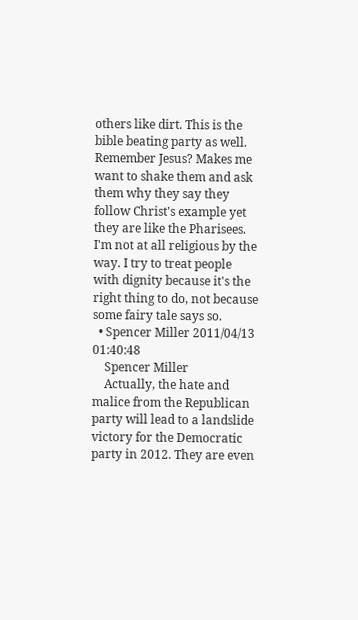others like dirt. This is the bible beating party as well. Remember Jesus? Makes me want to shake them and ask them why they say they follow Christ's example yet they are like the Pharisees. I'm not at all religious by the way. I try to treat people with dignity because it's the right thing to do, not because some fairy tale says so.
  • Spencer Miller 2011/04/13 01:40:48
    Spencer Miller
    Actually, the hate and malice from the Republican party will lead to a landslide victory for the Democratic party in 2012. They are even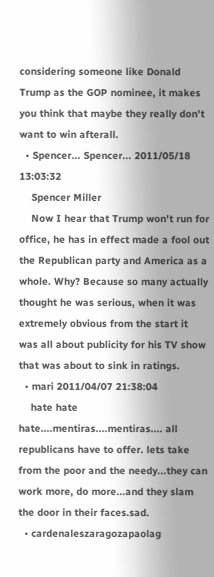considering someone like Donald Trump as the GOP nominee, it makes you think that maybe they really don't want to win afterall.
  • Spencer... Spencer... 2011/05/18 13:03:32
    Spencer Miller
    Now I hear that Trump won't run for office, he has in effect made a fool out the Republican party and America as a whole. Why? Because so many actually thought he was serious, when it was extremely obvious from the start it was all about publicity for his TV show that was about to sink in ratings.
  • mari 2011/04/07 21:38:04
    hate hate hate....mentiras....mentiras.... all republicans have to offer. lets take from the poor and the needy...they can work more, do more...and they slam the door in their faces.sad.
  • cardenaleszaragozapaolag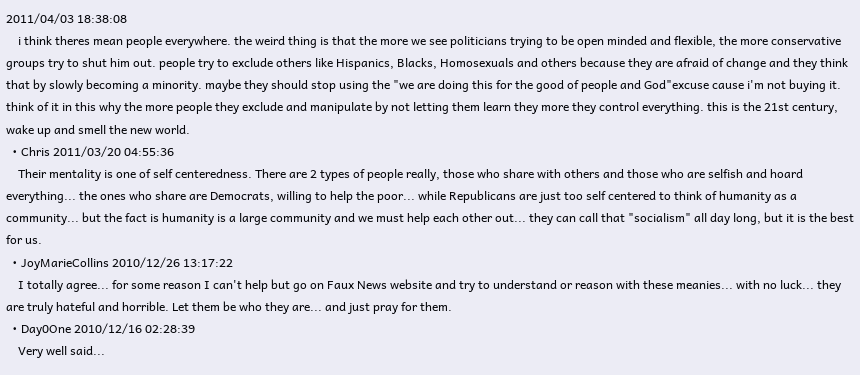2011/04/03 18:38:08
    i think theres mean people everywhere. the weird thing is that the more we see politicians trying to be open minded and flexible, the more conservative groups try to shut him out. people try to exclude others like Hispanics, Blacks, Homosexuals and others because they are afraid of change and they think that by slowly becoming a minority. maybe they should stop using the "we are doing this for the good of people and God"excuse cause i'm not buying it. think of it in this why the more people they exclude and manipulate by not letting them learn they more they control everything. this is the 21st century, wake up and smell the new world.
  • Chris 2011/03/20 04:55:36
    Their mentality is one of self centeredness. There are 2 types of people really, those who share with others and those who are selfish and hoard everything... the ones who share are Democrats, willing to help the poor... while Republicans are just too self centered to think of humanity as a community... but the fact is humanity is a large community and we must help each other out... they can call that "socialism" all day long, but it is the best for us.
  • JoyMarieCollins 2010/12/26 13:17:22
    I totally agree... for some reason I can't help but go on Faux News website and try to understand or reason with these meanies... with no luck... they are truly hateful and horrible. Let them be who they are... and just pray for them.
  • Day0One 2010/12/16 02:28:39
    Very well said...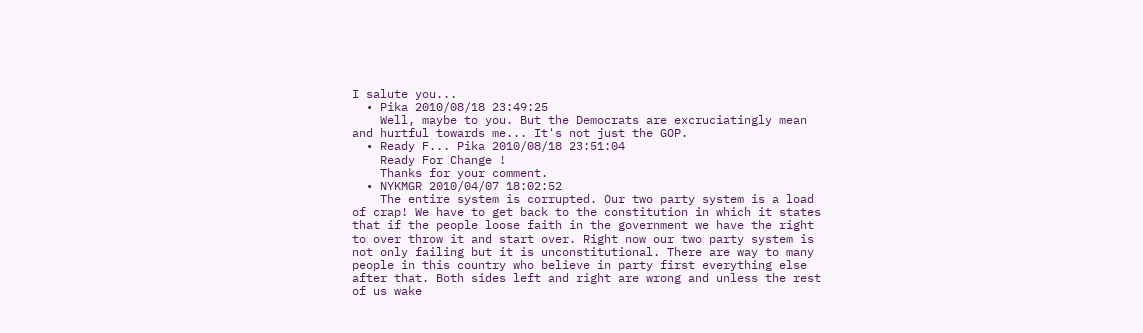I salute you...
  • Pika 2010/08/18 23:49:25
    Well, maybe to you. But the Democrats are excruciatingly mean and hurtful towards me... It's not just the GOP.
  • Ready F... Pika 2010/08/18 23:51:04
    Ready For Change !
    Thanks for your comment.
  • NYKMGR 2010/04/07 18:02:52
    The entire system is corrupted. Our two party system is a load of crap! We have to get back to the constitution in which it states that if the people loose faith in the government we have the right to over throw it and start over. Right now our two party system is not only failing but it is unconstitutional. There are way to many people in this country who believe in party first everything else after that. Both sides left and right are wrong and unless the rest of us wake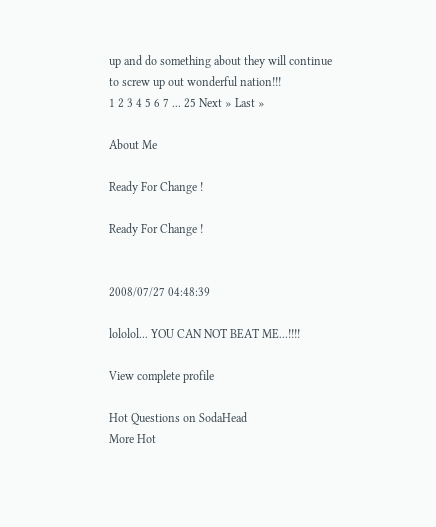up and do something about they will continue to screw up out wonderful nation!!!
1 2 3 4 5 6 7 ... 25 Next » Last »

About Me

Ready For Change !

Ready For Change !


2008/07/27 04:48:39

lololol... YOU CAN NOT BEAT ME...!!!!

View complete profile

Hot Questions on SodaHead
More Hot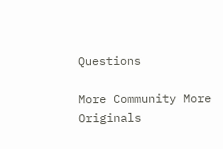Questions

More Community More Originals